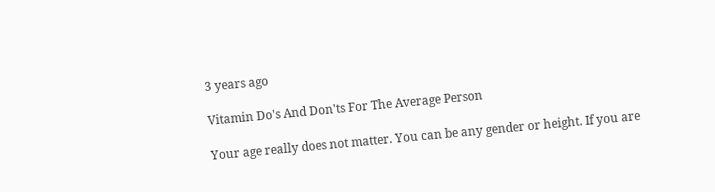3 years ago

Vitamin Do's And Don'ts For The Average Person

Your age really does not matter. You can be any gender or height. If you are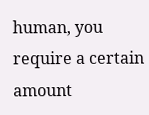human, you require a certain amount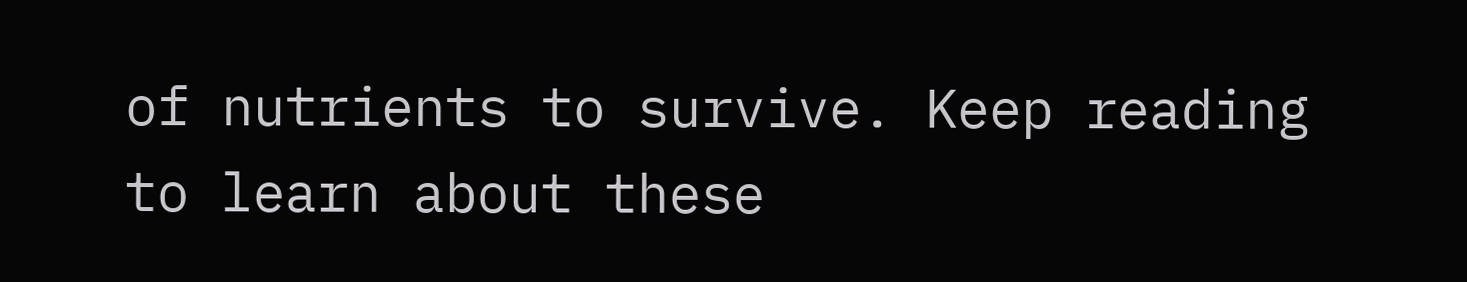of nutrients to survive. Keep reading to learn about these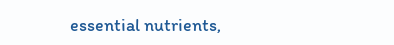essential nutrients,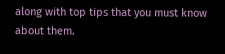along with top tips that you must know about them.